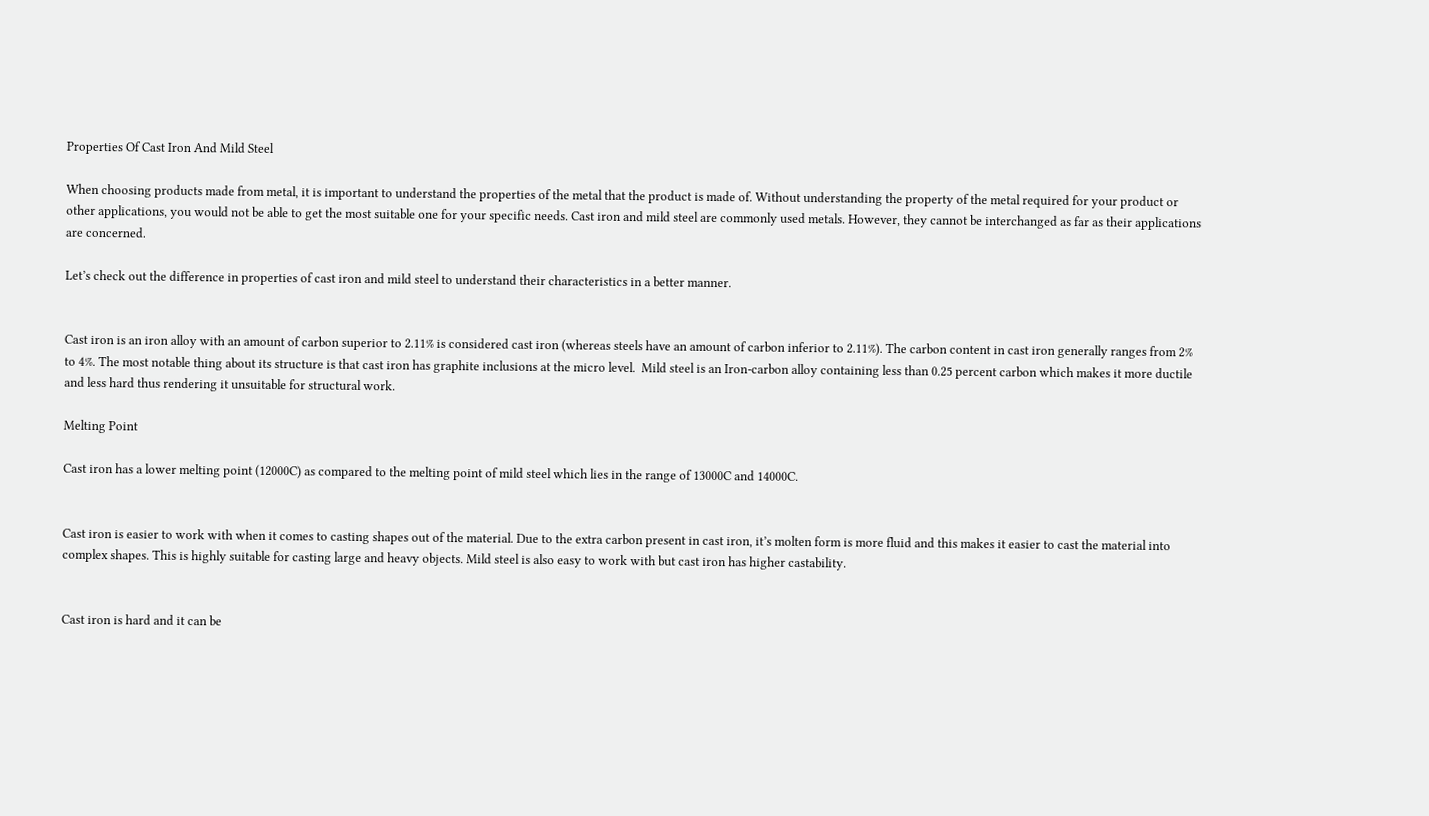Properties Of Cast Iron And Mild Steel

When choosing products made from metal, it is important to understand the properties of the metal that the product is made of. Without understanding the property of the metal required for your product or other applications, you would not be able to get the most suitable one for your specific needs. Cast iron and mild steel are commonly used metals. However, they cannot be interchanged as far as their applications are concerned.

Let’s check out the difference in properties of cast iron and mild steel to understand their characteristics in a better manner.


Cast iron is an iron alloy with an amount of carbon superior to 2.11% is considered cast iron (whereas steels have an amount of carbon inferior to 2.11%). The carbon content in cast iron generally ranges from 2% to 4%. The most notable thing about its structure is that cast iron has graphite inclusions at the micro level.  Mild steel is an Iron-carbon alloy containing less than 0.25 percent carbon which makes it more ductile and less hard thus rendering it unsuitable for structural work.

Melting Point

Cast iron has a lower melting point (12000C) as compared to the melting point of mild steel which lies in the range of 13000C and 14000C.


Cast iron is easier to work with when it comes to casting shapes out of the material. Due to the extra carbon present in cast iron, it’s molten form is more fluid and this makes it easier to cast the material into complex shapes. This is highly suitable for casting large and heavy objects. Mild steel is also easy to work with but cast iron has higher castability.


Cast iron is hard and it can be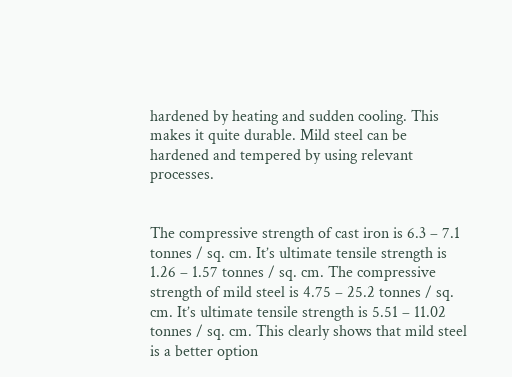hardened by heating and sudden cooling. This makes it quite durable. Mild steel can be hardened and tempered by using relevant processes.


The compressive strength of cast iron is 6.3 – 7.1 tonnes / sq. cm. It’s ultimate tensile strength is 1.26 – 1.57 tonnes / sq. cm. The compressive strength of mild steel is 4.75 – 25.2 tonnes / sq. cm. It’s ultimate tensile strength is 5.51 – 11.02 tonnes / sq. cm. This clearly shows that mild steel is a better option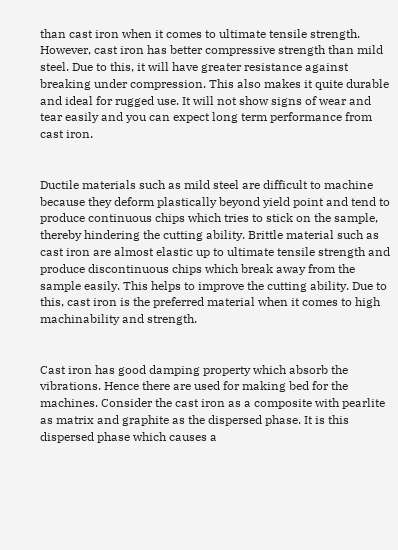than cast iron when it comes to ultimate tensile strength. However, cast iron has better compressive strength than mild steel. Due to this, it will have greater resistance against breaking under compression. This also makes it quite durable and ideal for rugged use. It will not show signs of wear and tear easily and you can expect long term performance from cast iron.


Ductile materials such as mild steel are difficult to machine because they deform plastically beyond yield point and tend to produce continuous chips which tries to stick on the sample, thereby hindering the cutting ability. Brittle material such as cast iron are almost elastic up to ultimate tensile strength and produce discontinuous chips which break away from the sample easily. This helps to improve the cutting ability. Due to this, cast iron is the preferred material when it comes to high machinability and strength.


Cast iron has good damping property which absorb the vibrations. Hence there are used for making bed for the machines. Consider the cast iron as a composite with pearlite as matrix and graphite as the dispersed phase. It is this dispersed phase which causes a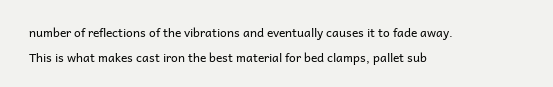number of reflections of the vibrations and eventually causes it to fade away. This is what makes cast iron the best material for bed clamps, pallet sub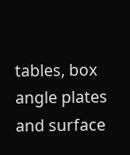tables, box angle plates and surface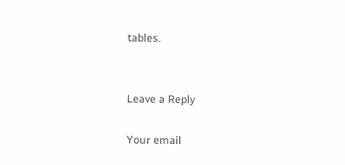tables.


Leave a Reply

Your email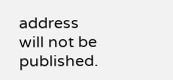address will not be published.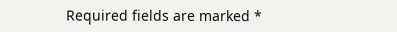Required fields are marked *